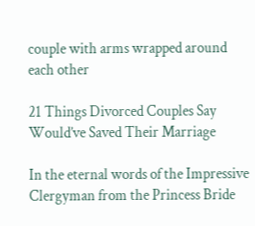couple with arms wrapped around each other

21 Things Divorced Couples Say Would’ve Saved Their Marriage

In the eternal words of the Impressive Clergyman from the Princess Bride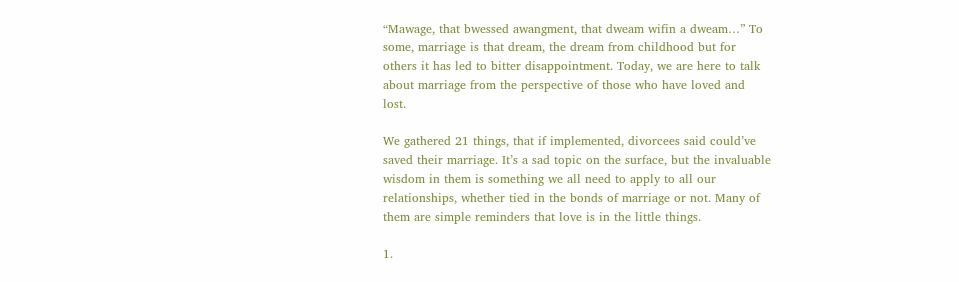“Mawage, that bwessed awangment, that dweam wifin a dweam…” To some, marriage is that dream, the dream from childhood but for others it has led to bitter disappointment. Today, we are here to talk about marriage from the perspective of those who have loved and lost.

We gathered 21 things, that if implemented, divorcees said could’ve saved their marriage. It’s a sad topic on the surface, but the invaluable wisdom in them is something we all need to apply to all our relationships, whether tied in the bonds of marriage or not. Many of them are simple reminders that love is in the little things.

1.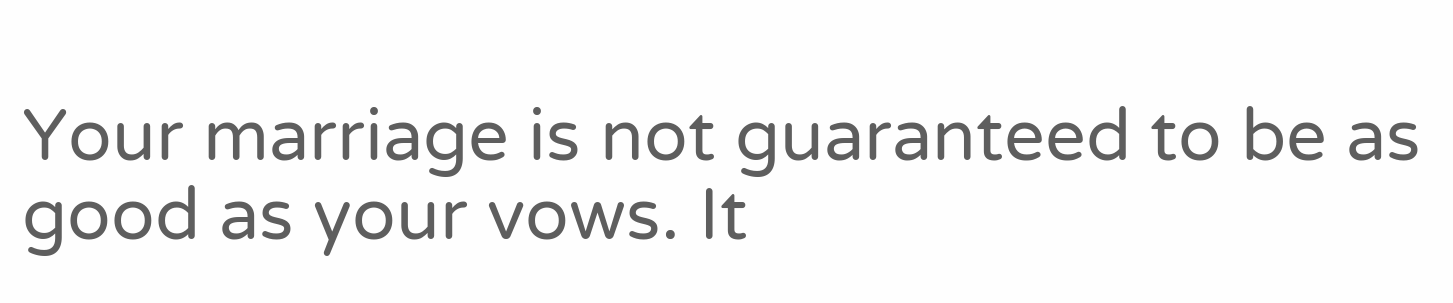Your marriage is not guaranteed to be as good as your vows. It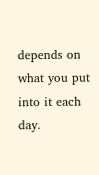depends on what you put into it each day.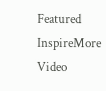Featured InspireMore Video